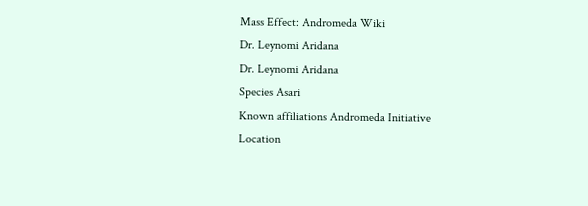Mass Effect: Andromeda Wiki
Dr. Leynomi Aridana
Dr. Leynomi Aridana
Species Asari
Known affiliations Andromeda Initiative
Location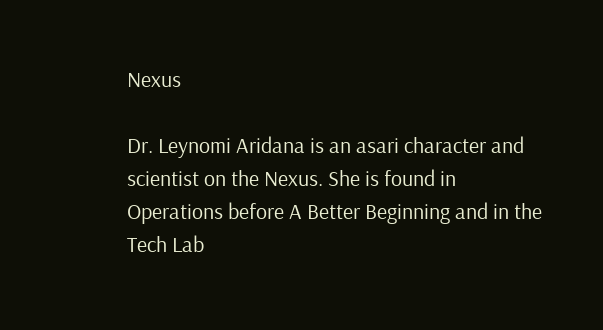Nexus

Dr. Leynomi Aridana is an asari character and scientist on the Nexus. She is found in Operations before A Better Beginning and in the Tech Lab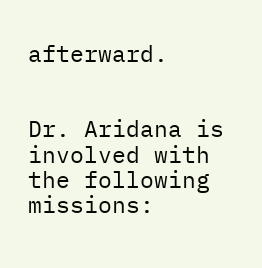afterward.


Dr. Aridana is involved with the following missions: